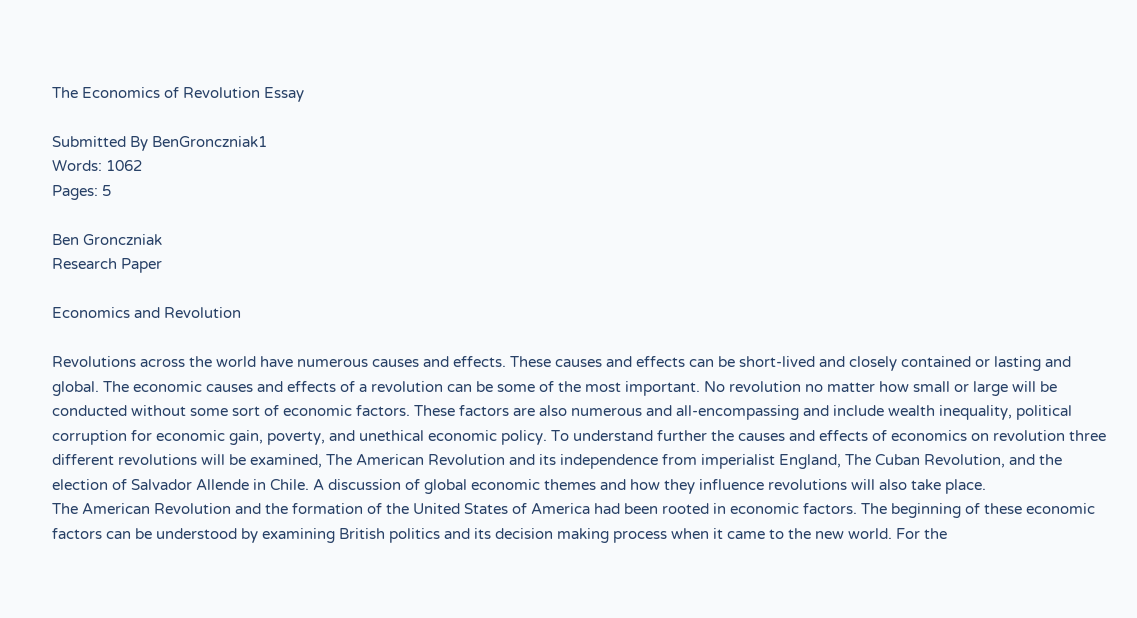The Economics of Revolution Essay

Submitted By BenGronczniak1
Words: 1062
Pages: 5

Ben Gronczniak
Research Paper

Economics and Revolution

Revolutions across the world have numerous causes and effects. These causes and effects can be short-lived and closely contained or lasting and global. The economic causes and effects of a revolution can be some of the most important. No revolution no matter how small or large will be conducted without some sort of economic factors. These factors are also numerous and all-encompassing and include wealth inequality, political corruption for economic gain, poverty, and unethical economic policy. To understand further the causes and effects of economics on revolution three different revolutions will be examined, The American Revolution and its independence from imperialist England, The Cuban Revolution, and the election of Salvador Allende in Chile. A discussion of global economic themes and how they influence revolutions will also take place.
The American Revolution and the formation of the United States of America had been rooted in economic factors. The beginning of these economic factors can be understood by examining British politics and its decision making process when it came to the new world. For the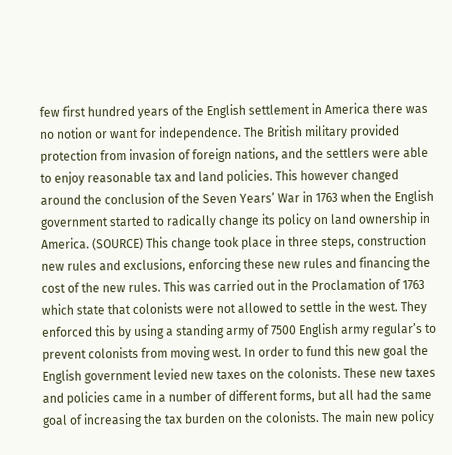few first hundred years of the English settlement in America there was no notion or want for independence. The British military provided protection from invasion of foreign nations, and the settlers were able to enjoy reasonable tax and land policies. This however changed around the conclusion of the Seven Years’ War in 1763 when the English government started to radically change its policy on land ownership in America. (SOURCE) This change took place in three steps, construction new rules and exclusions, enforcing these new rules and financing the cost of the new rules. This was carried out in the Proclamation of 1763 which state that colonists were not allowed to settle in the west. They enforced this by using a standing army of 7500 English army regular’s to prevent colonists from moving west. In order to fund this new goal the English government levied new taxes on the colonists. These new taxes and policies came in a number of different forms, but all had the same goal of increasing the tax burden on the colonists. The main new policy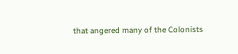that angered many of the Colonists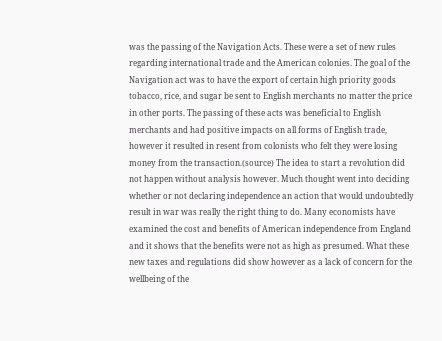was the passing of the Navigation Acts. These were a set of new rules regarding international trade and the American colonies. The goal of the Navigation act was to have the export of certain high priority goods tobacco, rice, and sugar be sent to English merchants no matter the price in other ports. The passing of these acts was beneficial to English merchants and had positive impacts on all forms of English trade, however it resulted in resent from colonists who felt they were losing money from the transaction.(source) The idea to start a revolution did not happen without analysis however. Much thought went into deciding whether or not declaring independence an action that would undoubtedly result in war was really the right thing to do. Many economists have examined the cost and benefits of American independence from England and it shows that the benefits were not as high as presumed. What these new taxes and regulations did show however as a lack of concern for the wellbeing of the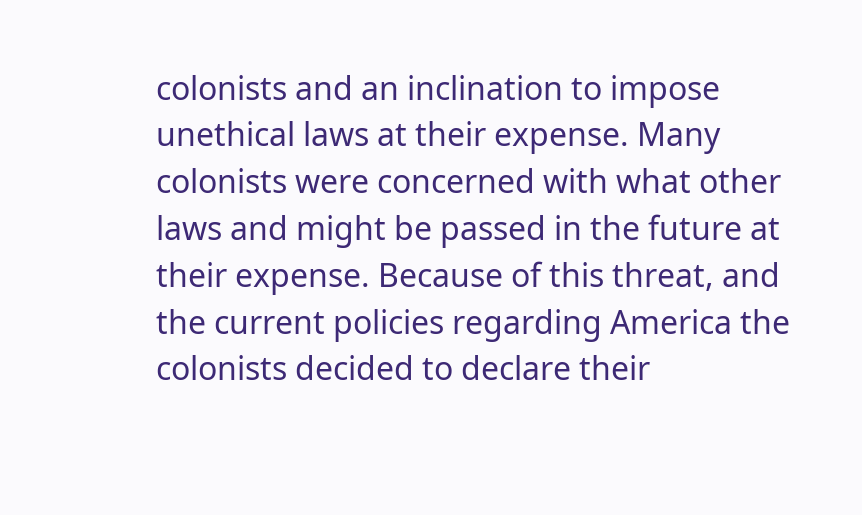colonists and an inclination to impose unethical laws at their expense. Many colonists were concerned with what other laws and might be passed in the future at their expense. Because of this threat, and the current policies regarding America the colonists decided to declare their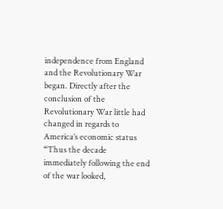independence from England and the Revolutionary War began. Directly after the conclusion of the Revolutionary War little had changed in regards to America’s economic status “Thus the decade immediately following the end of the war looked,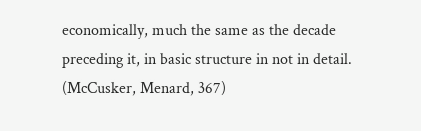economically, much the same as the decade preceding it, in basic structure in not in detail. (McCusker, Menard, 367)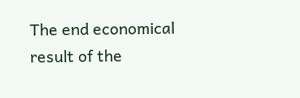The end economical result of the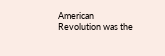American Revolution was the